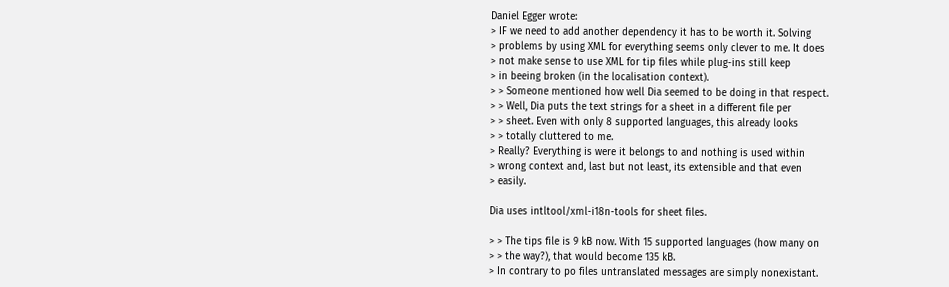Daniel Egger wrote:
> IF we need to add another dependency it has to be worth it. Solving
> problems by using XML for everything seems only clever to me. It does
> not make sense to use XML for tip files while plug-ins still keep
> in beeing broken (in the localisation context).
> > Someone mentioned how well Dia seemed to be doing in that respect.
> > Well, Dia puts the text strings for a sheet in a different file per
> > sheet. Even with only 8 supported languages, this already looks
> > totally cluttered to me.
> Really? Everything is were it belongs to and nothing is used within
> wrong context and, last but not least, its extensible and that even
> easily.

Dia uses intltool/xml-i18n-tools for sheet files.

> > The tips file is 9 kB now. With 15 supported languages (how many on
> > the way?), that would become 135 kB.
> In contrary to po files untranslated messages are simply nonexistant.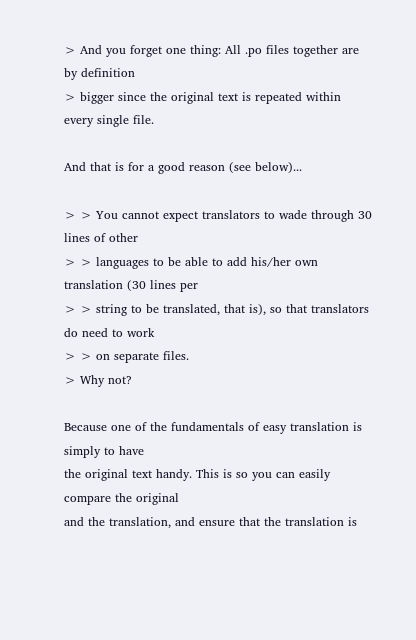> And you forget one thing: All .po files together are by definition
> bigger since the original text is repeated within every single file.

And that is for a good reason (see below)...

> > You cannot expect translators to wade through 30 lines of other
> > languages to be able to add his/her own translation (30 lines per
> > string to be translated, that is), so that translators do need to work
> > on separate files.
> Why not?

Because one of the fundamentals of easy translation is simply to have
the original text handy. This is so you can easily compare the original
and the translation, and ensure that the translation is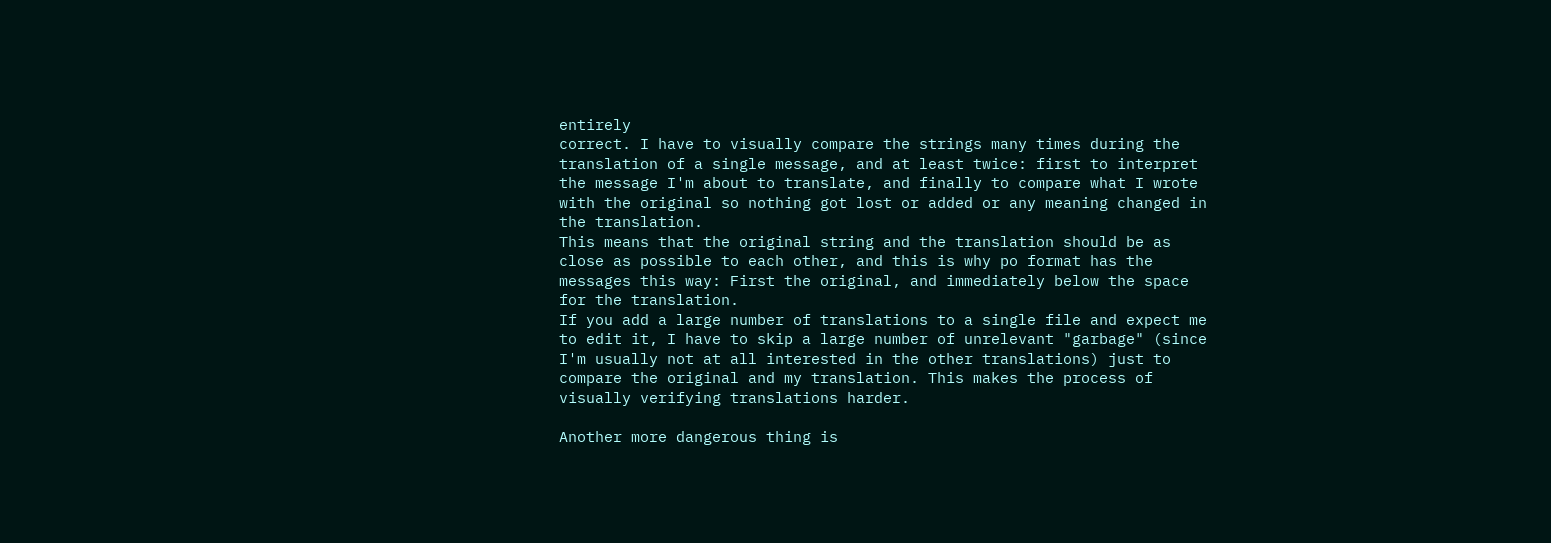entirely
correct. I have to visually compare the strings many times during the
translation of a single message, and at least twice: first to interpret
the message I'm about to translate, and finally to compare what I wrote
with the original so nothing got lost or added or any meaning changed in
the translation.
This means that the original string and the translation should be as
close as possible to each other, and this is why po format has the
messages this way: First the original, and immediately below the space
for the translation.
If you add a large number of translations to a single file and expect me
to edit it, I have to skip a large number of unrelevant "garbage" (since
I'm usually not at all interested in the other translations) just to
compare the original and my translation. This makes the process of
visually verifying translations harder.

Another more dangerous thing is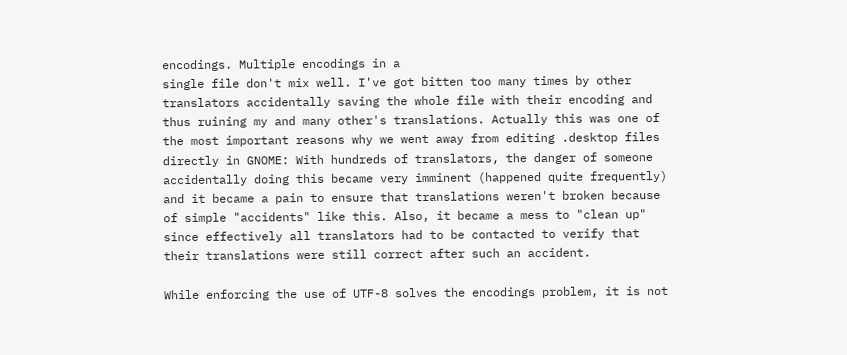encodings. Multiple encodings in a
single file don't mix well. I've got bitten too many times by other
translators accidentally saving the whole file with their encoding and
thus ruining my and many other's translations. Actually this was one of
the most important reasons why we went away from editing .desktop files
directly in GNOME: With hundreds of translators, the danger of someone
accidentally doing this became very imminent (happened quite frequently)
and it became a pain to ensure that translations weren't broken because
of simple "accidents" like this. Also, it became a mess to "clean up"
since effectively all translators had to be contacted to verify that
their translations were still correct after such an accident.

While enforcing the use of UTF-8 solves the encodings problem, it is not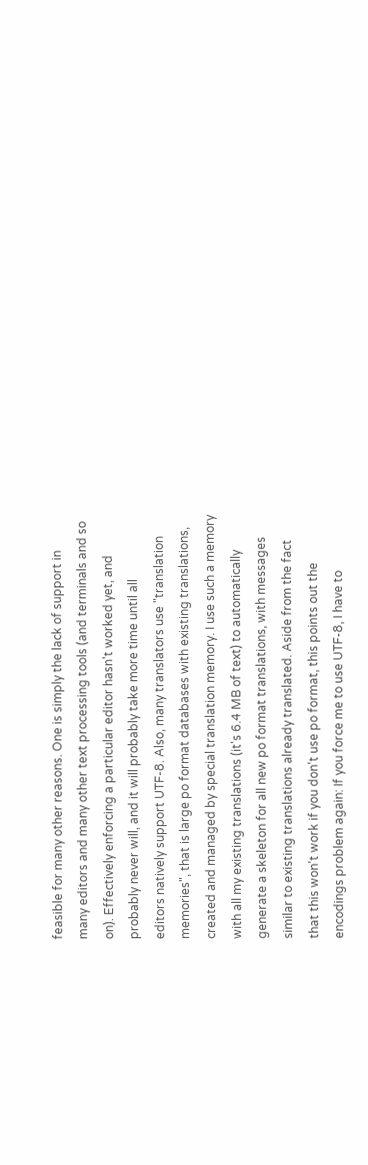feasible for many other reasons. One is simply the lack of support in
many editors and many other text processing tools (and terminals and so
on). Effectively enforcing a particular editor hasn't worked yet, and
probably never will, and it will probably take more time until all
editors natively support UTF-8. Also, many translators use "translation
memories", that is large po format databases with existing translations,
created and managed by special translation memory. I use such a memory
with all my existing translations (it's 6.4 MB of text) to automatically
generate a skeleton for all new po format translations, with messages
similar to existing translations already translated. Aside from the fact
that this won't work if you don't use po format, this points out the
encodings problem again: If you force me to use UTF-8, I have to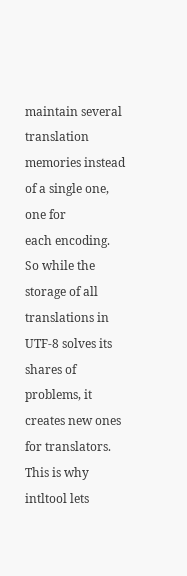maintain several translation memories instead of a single one, one for
each encoding.
So while the storage of all translations in UTF-8 solves its shares of
problems, it creates new ones for translators. This is why intltool lets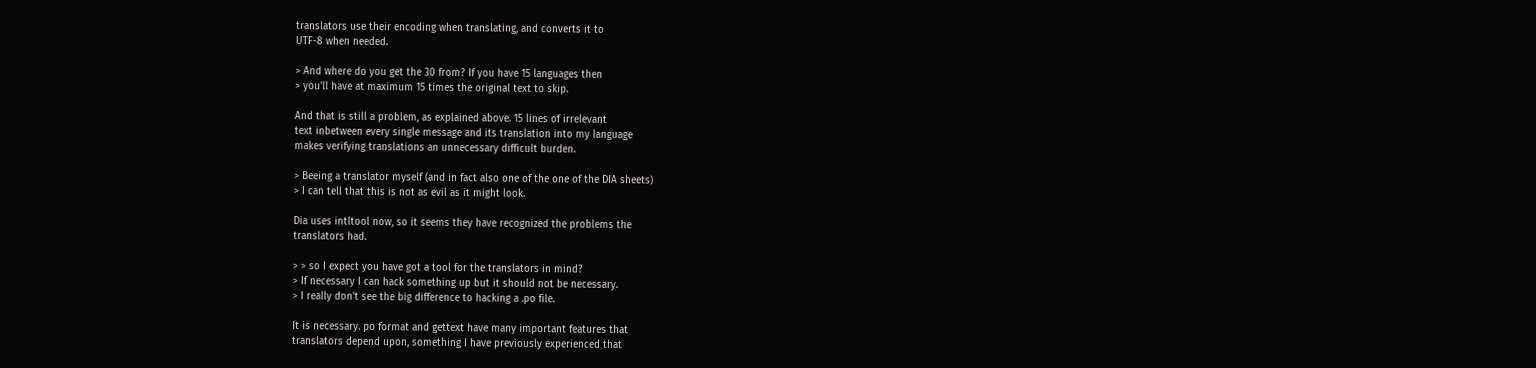translators use their encoding when translating, and converts it to
UTF-8 when needed.

> And where do you get the 30 from? If you have 15 languages then
> you'll have at maximum 15 times the original text to skip.

And that is still a problem, as explained above. 15 lines of irrelevant
text inbetween every single message and its translation into my language
makes verifying translations an unnecessary difficult burden.

> Beeing a translator myself (and in fact also one of the one of the DIA sheets)
> I can tell that this is not as evil as it might look.

Dia uses intltool now, so it seems they have recognized the problems the
translators had.

> > so I expect you have got a tool for the translators in mind?
> If necessary I can hack something up but it should not be necessary.
> I really don't see the big difference to hacking a .po file.

It is necessary. po format and gettext have many important features that
translators depend upon, something I have previously experienced that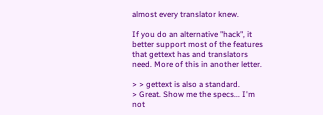almost every translator knew.

If you do an alternative "hack", it better support most of the features
that gettext has and translators need. More of this in another letter.

> > gettext is also a standard.
> Great. Show me the specs... I'm not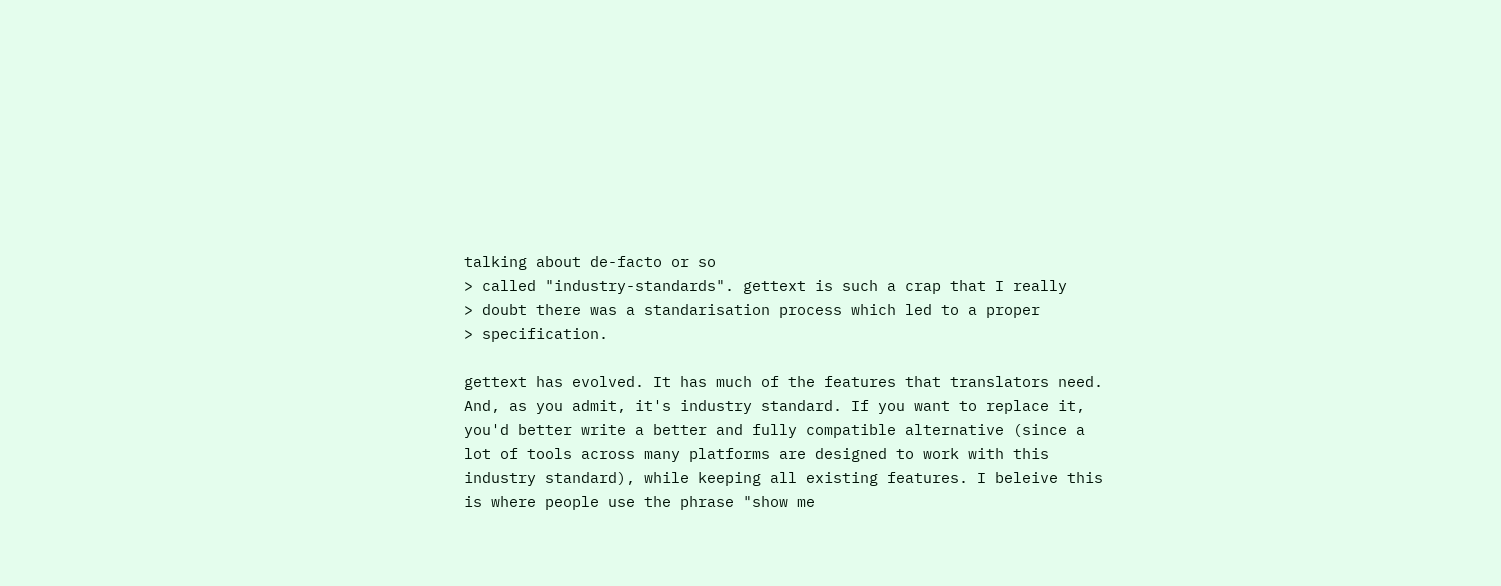talking about de-facto or so
> called "industry-standards". gettext is such a crap that I really
> doubt there was a standarisation process which led to a proper
> specification.

gettext has evolved. It has much of the features that translators need.
And, as you admit, it's industry standard. If you want to replace it,
you'd better write a better and fully compatible alternative (since a
lot of tools across many platforms are designed to work with this
industry standard), while keeping all existing features. I beleive this
is where people use the phrase "show me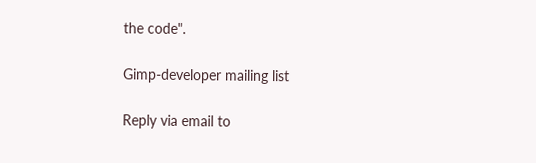the code".

Gimp-developer mailing list

Reply via email to